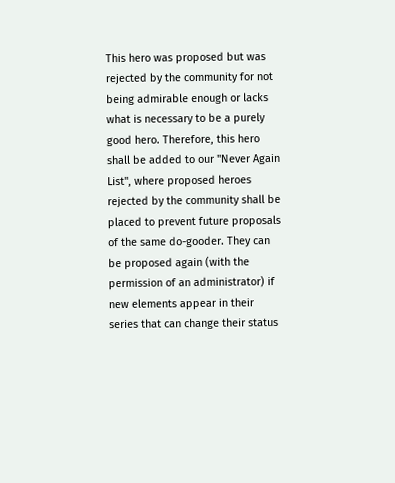This hero was proposed but was rejected by the community for not being admirable enough or lacks what is necessary to be a purely good hero. Therefore, this hero shall be added to our "Never Again List", where proposed heroes rejected by the community shall be placed to prevent future proposals of the same do-gooder. They can be proposed again (with the permission of an administrator) if new elements appear in their series that can change their status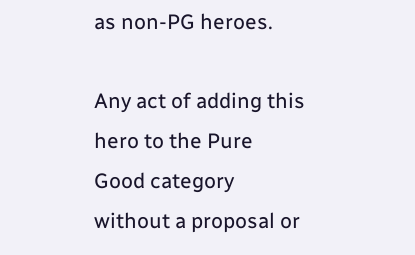as non-PG heroes.

Any act of adding this hero to the Pure Good category without a proposal or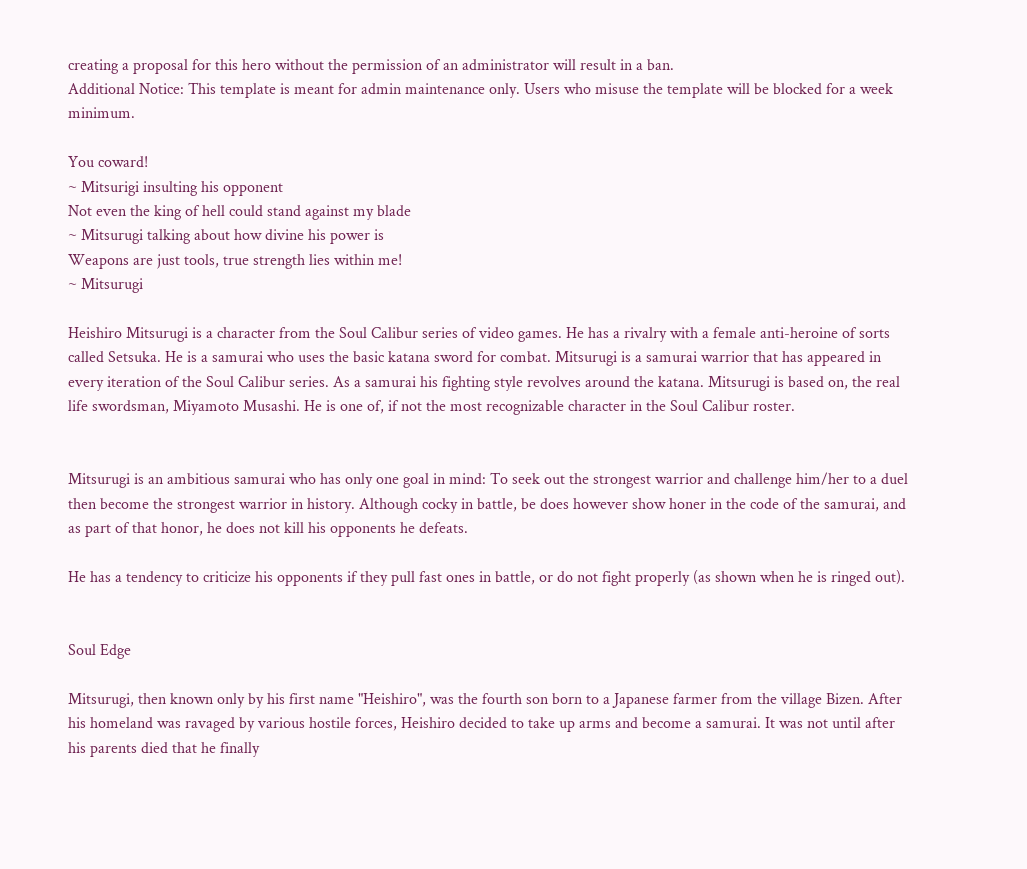creating a proposal for this hero without the permission of an administrator will result in a ban.
Additional Notice: This template is meant for admin maintenance only. Users who misuse the template will be blocked for a week minimum.

You coward!
~ Mitsurigi insulting his opponent
Not even the king of hell could stand against my blade
~ Mitsurugi talking about how divine his power is
Weapons are just tools, true strength lies within me!
~ Mitsurugi

Heishiro Mitsurugi is a character from the Soul Calibur series of video games. He has a rivalry with a female anti-heroine of sorts called Setsuka. He is a samurai who uses the basic katana sword for combat. Mitsurugi is a samurai warrior that has appeared in every iteration of the Soul Calibur series. As a samurai his fighting style revolves around the katana. Mitsurugi is based on, the real life swordsman, Miyamoto Musashi. He is one of, if not the most recognizable character in the Soul Calibur roster.


Mitsurugi is an ambitious samurai who has only one goal in mind: To seek out the strongest warrior and challenge him/her to a duel then become the strongest warrior in history. Although cocky in battle, be does however show honer in the code of the samurai, and as part of that honor, he does not kill his opponents he defeats.

He has a tendency to criticize his opponents if they pull fast ones in battle, or do not fight properly (as shown when he is ringed out).


Soul Edge

Mitsurugi, then known only by his first name "Heishiro", was the fourth son born to a Japanese farmer from the village Bizen. After his homeland was ravaged by various hostile forces, Heishiro decided to take up arms and become a samurai. It was not until after his parents died that he finally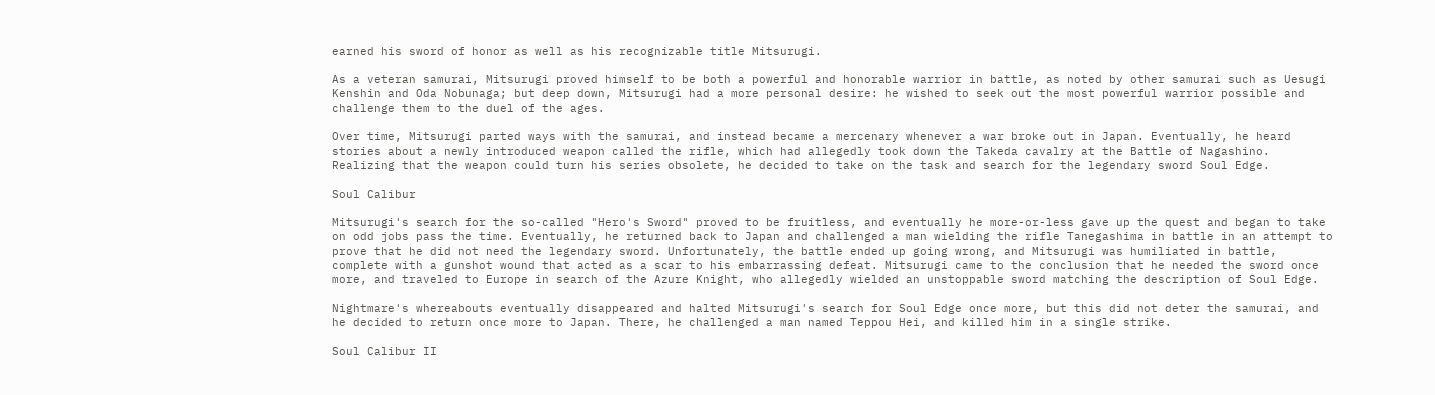earned his sword of honor as well as his recognizable title Mitsurugi.

As a veteran samurai, Mitsurugi proved himself to be both a powerful and honorable warrior in battle, as noted by other samurai such as Uesugi Kenshin and Oda Nobunaga; but deep down, Mitsurugi had a more personal desire: he wished to seek out the most powerful warrior possible and challenge them to the duel of the ages.

Over time, Mitsurugi parted ways with the samurai, and instead became a mercenary whenever a war broke out in Japan. Eventually, he heard stories about a newly introduced weapon called the rifle, which had allegedly took down the Takeda cavalry at the Battle of Nagashino. Realizing that the weapon could turn his series obsolete, he decided to take on the task and search for the legendary sword Soul Edge.

Soul Calibur

Mitsurugi's search for the so-called "Hero's Sword" proved to be fruitless, and eventually he more-or-less gave up the quest and began to take on odd jobs pass the time. Eventually, he returned back to Japan and challenged a man wielding the rifle Tanegashima in battle in an attempt to prove that he did not need the legendary sword. Unfortunately, the battle ended up going wrong, and Mitsurugi was humiliated in battle, complete with a gunshot wound that acted as a scar to his embarrassing defeat. Mitsurugi came to the conclusion that he needed the sword once more, and traveled to Europe in search of the Azure Knight, who allegedly wielded an unstoppable sword matching the description of Soul Edge.

Nightmare's whereabouts eventually disappeared and halted Mitsurugi's search for Soul Edge once more, but this did not deter the samurai, and he decided to return once more to Japan. There, he challenged a man named Teppou Hei, and killed him in a single strike.

Soul Calibur II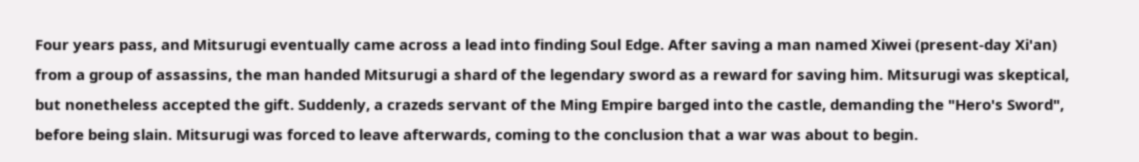Four years pass, and Mitsurugi eventually came across a lead into finding Soul Edge. After saving a man named Xiwei (present-day Xi'an) from a group of assassins, the man handed Mitsurugi a shard of the legendary sword as a reward for saving him. Mitsurugi was skeptical, but nonetheless accepted the gift. Suddenly, a crazeds servant of the Ming Empire barged into the castle, demanding the "Hero's Sword", before being slain. Mitsurugi was forced to leave afterwards, coming to the conclusion that a war was about to begin.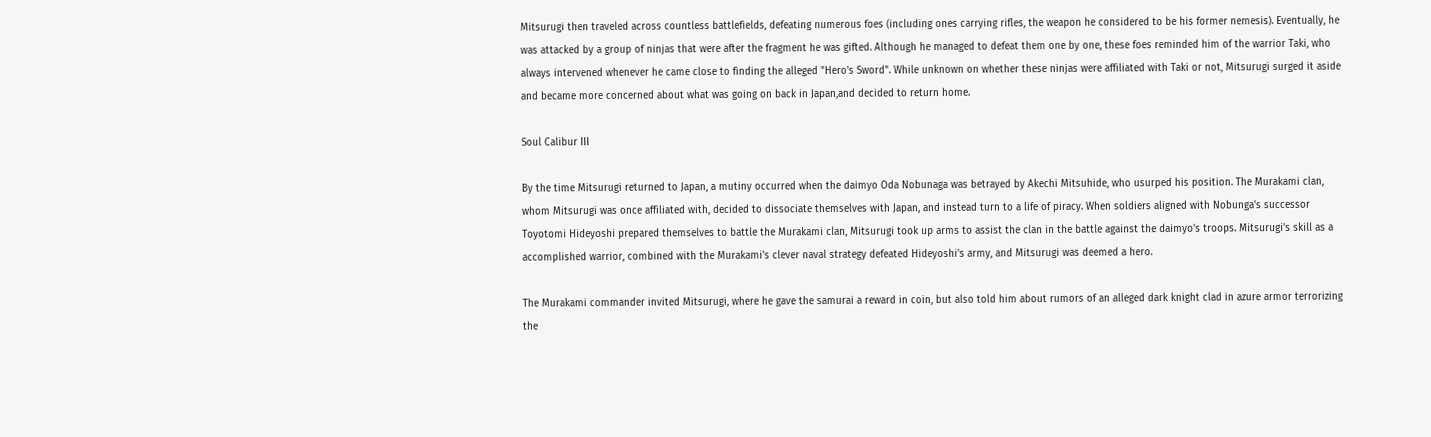Mitsurugi then traveled across countless battlefields, defeating numerous foes (including ones carrying rifles, the weapon he considered to be his former nemesis). Eventually, he was attacked by a group of ninjas that were after the fragment he was gifted. Although he managed to defeat them one by one, these foes reminded him of the warrior Taki, who always intervened whenever he came close to finding the alleged "Hero's Sword". While unknown on whether these ninjas were affiliated with Taki or not, Mitsurugi surged it aside and became more concerned about what was going on back in Japan,and decided to return home.

Soul Calibur III

By the time Mitsurugi returned to Japan, a mutiny occurred when the daimyo Oda Nobunaga was betrayed by Akechi Mitsuhide, who usurped his position. The Murakami clan, whom Mitsurugi was once affiliated with, decided to dissociate themselves with Japan, and instead turn to a life of piracy. When soldiers aligned with Nobunga's successor Toyotomi Hideyoshi prepared themselves to battle the Murakami clan, Mitsurugi took up arms to assist the clan in the battle against the daimyo's troops. Mitsurugi's skill as a accomplished warrior, combined with the Murakami's clever naval strategy defeated Hideyoshi's army, and Mitsurugi was deemed a hero.

The Murakami commander invited Mitsurugi, where he gave the samurai a reward in coin, but also told him about rumors of an alleged dark knight clad in azure armor terrorizing the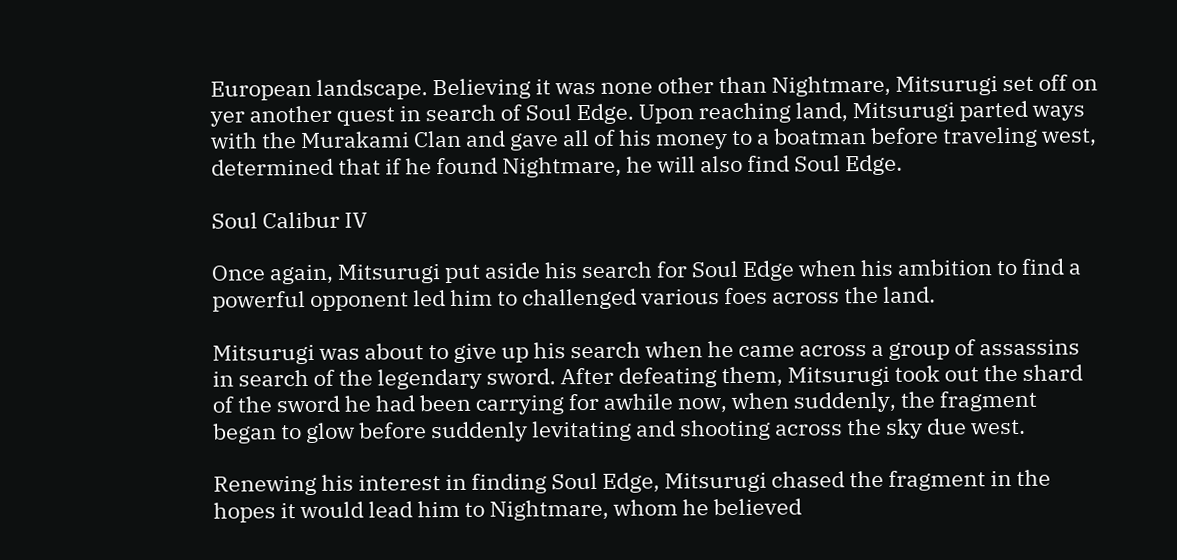European landscape. Believing it was none other than Nightmare, Mitsurugi set off on yer another quest in search of Soul Edge. Upon reaching land, Mitsurugi parted ways with the Murakami Clan and gave all of his money to a boatman before traveling west, determined that if he found Nightmare, he will also find Soul Edge.

Soul Calibur IV

Once again, Mitsurugi put aside his search for Soul Edge when his ambition to find a powerful opponent led him to challenged various foes across the land.

Mitsurugi was about to give up his search when he came across a group of assassins in search of the legendary sword. After defeating them, Mitsurugi took out the shard of the sword he had been carrying for awhile now, when suddenly, the fragment began to glow before suddenly levitating and shooting across the sky due west.

Renewing his interest in finding Soul Edge, Mitsurugi chased the fragment in the hopes it would lead him to Nightmare, whom he believed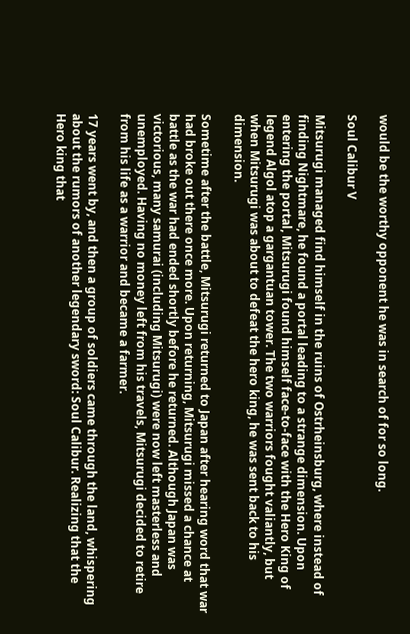would be the worthy opponent he was in search of for so long.

Soul Calibur V

Mitsurugi managed find himself in the ruins of Ostrheinsburg, where instead of finding Nightmare, he found a portal leading to a strange dimension. Upon entering the portal, Mitsurugi found himself face-to-face with the Hero King of legend Algol atop a gargantuan tower. The two warriors fought valiantly, but when Mitsurugi was about to defeat the hero king, he was sent back to his dimension.

Sometime after the battle, Mitsurugi returned to Japan after hearing word that war had broke out there once more. Upon returning, Mitsurugi missed a chance at battle as the war had ended shortly before he returned. Although Japan was victorious, many samurai (including Mitsurugi) were now left masterless and unemployed. Having no money left from his travels, Mitsurugi decided to retire from his life as a warrior and became a farmer.

17 years went by, and then a group of soldiers came through the land, whispering about the rumors of another legendary sword: Soul Calibur. Realizing that the Hero king that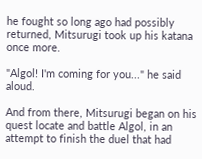he fought so long ago had possibly returned, Mitsurugi took up his katana once more.

"Algol! I'm coming for you..." he said aloud.

And from there, Mitsurugi began on his quest locate and battle Algol, in an attempt to finish the duel that had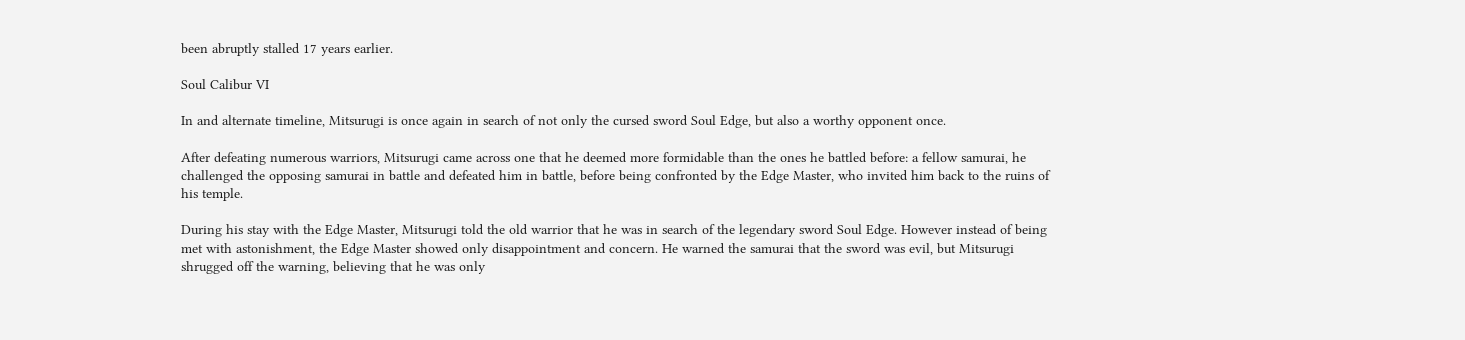been abruptly stalled 17 years earlier.

Soul Calibur VI

In and alternate timeline, Mitsurugi is once again in search of not only the cursed sword Soul Edge, but also a worthy opponent once.

After defeating numerous warriors, Mitsurugi came across one that he deemed more formidable than the ones he battled before: a fellow samurai, he challenged the opposing samurai in battle and defeated him in battle, before being confronted by the Edge Master, who invited him back to the ruins of his temple.

During his stay with the Edge Master, Mitsurugi told the old warrior that he was in search of the legendary sword Soul Edge. However instead of being met with astonishment, the Edge Master showed only disappointment and concern. He warned the samurai that the sword was evil, but Mitsurugi shrugged off the warning, believing that he was only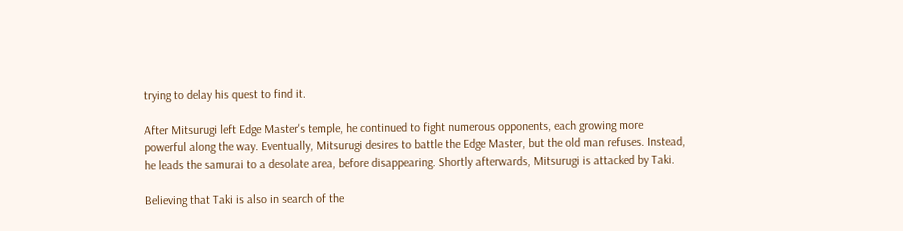trying to delay his quest to find it.

After Mitsurugi left Edge Master's temple, he continued to fight numerous opponents, each growing more powerful along the way. Eventually, Mitsurugi desires to battle the Edge Master, but the old man refuses. Instead, he leads the samurai to a desolate area, before disappearing. Shortly afterwards, Mitsurugi is attacked by Taki.

Believing that Taki is also in search of the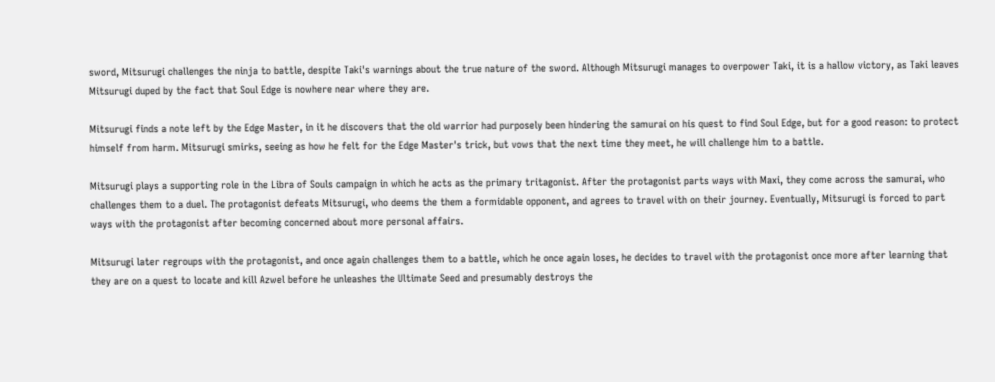sword, Mitsurugi challenges the ninja to battle, despite Taki's warnings about the true nature of the sword. Although Mitsurugi manages to overpower Taki, it is a hallow victory, as Taki leaves Mitsurugi duped by the fact that Soul Edge is nowhere near where they are.

Mitsurugi finds a note left by the Edge Master, in it he discovers that the old warrior had purposely been hindering the samurai on his quest to find Soul Edge, but for a good reason: to protect himself from harm. Mitsurugi smirks, seeing as how he felt for the Edge Master's trick, but vows that the next time they meet, he will challenge him to a battle.

Mitsurugi plays a supporting role in the Libra of Souls campaign in which he acts as the primary tritagonist. After the protagonist parts ways with Maxi, they come across the samurai, who challenges them to a duel. The protagonist defeats Mitsurugi, who deems the them a formidable opponent, and agrees to travel with on their journey. Eventually, Mitsurugi is forced to part ways with the protagonist after becoming concerned about more personal affairs.

Mitsurugi later regroups with the protagonist, and once again challenges them to a battle, which he once again loses, he decides to travel with the protagonist once more after learning that they are on a quest to locate and kill Azwel before he unleashes the Ultimate Seed and presumably destroys the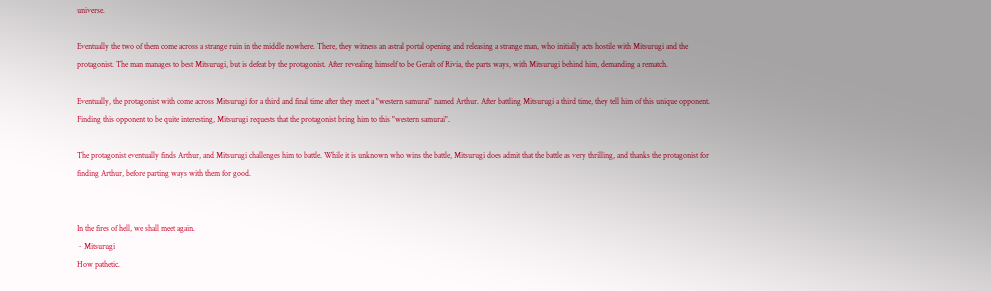universe.

Eventually the two of them come across a strange ruin in the middle nowhere. There, they witness an astral portal opening and releasing a strange man, who initially acts hostile with Mitsurugi and the protagonist. The man manages to best Mitsurugi, but is defeat by the protagonist. After revealing himself to be Geralt of Rivia, the parts ways, with Mitsurugi behind him, demanding a rematch.

Eventually, the protagonist with come across Mitsurugi for a third and final time after they meet a "western samurai" named Arthur. After battling Mitsurugi a third time, they tell him of this unique opponent. Finding this opponent to be quite interesting, Mitsurugi requests that the protagonist bring him to this "western samurai".

The protagonist eventually finds Arthur, and Mitsurugi challenges him to battle. While it is unknown who wins the battle, Mitsurugi does admit that the battle as very thrilling, and thanks the protagonist for finding Arthur, before parting ways with them for good.


In the fires of hell, we shall meet again.
~ Mitsurugi
How pathetic.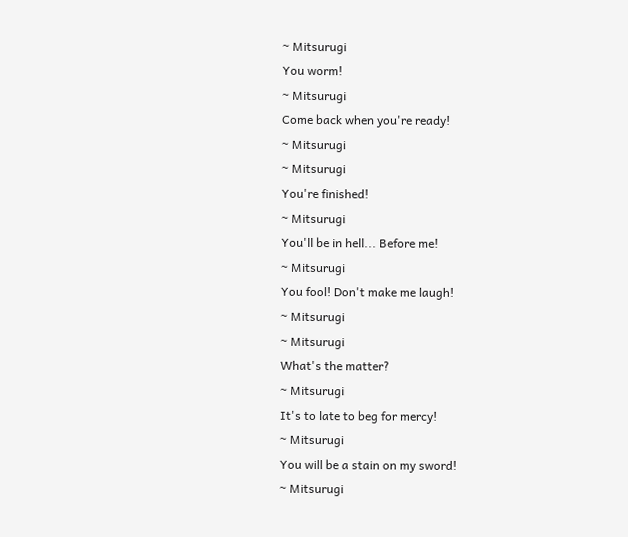~ Mitsurugi
You worm!
~ Mitsurugi
Come back when you're ready!
~ Mitsurugi
~ Mitsurugi
You're finished!
~ Mitsurugi
You'll be in hell... Before me!
~ Mitsurugi
You fool! Don't make me laugh!
~ Mitsurugi
~ Mitsurugi
What's the matter?
~ Mitsurugi
It's to late to beg for mercy!
~ Mitsurugi
You will be a stain on my sword!
~ Mitsurugi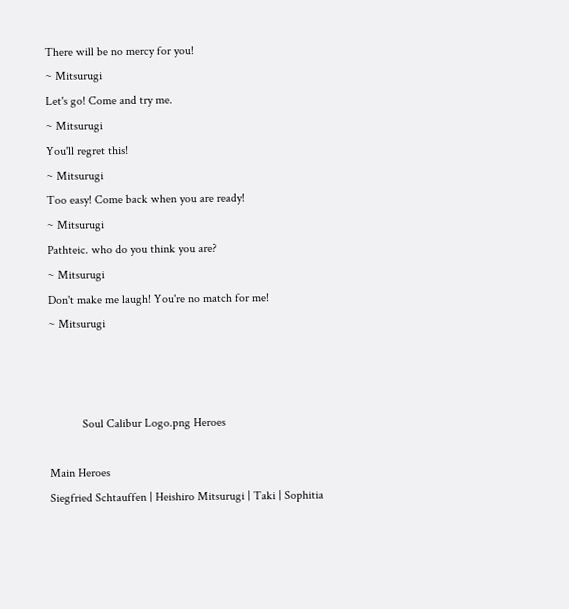There will be no mercy for you!
~ Mitsurugi
Let's go! Come and try me.
~ Mitsurugi
You'll regret this!
~ Mitsurugi
Too easy! Come back when you are ready!
~ Mitsurugi
Pathteic. who do you think you are?
~ Mitsurugi
Don't make me laugh! You're no match for me!
~ Mitsurugi



           Soul Calibur Logo.png Heroes

Main Heroes
Siegfried Schtauffen | Heishiro Mitsurugi | Taki | Sophitia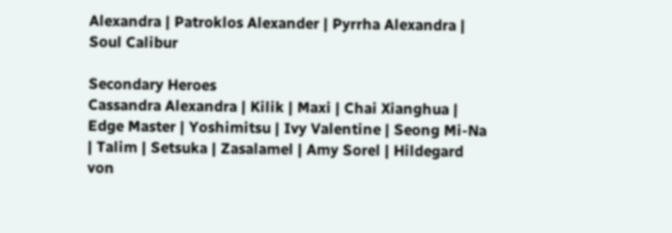Alexandra | Patroklos Alexander | Pyrrha Alexandra | Soul Calibur

Secondary Heroes
Cassandra Alexandra | Kilik | Maxi | Chai Xianghua | Edge Master | Yoshimitsu | Ivy Valentine | Seong Mi-Na | Talim | Setsuka | Zasalamel | Amy Sorel | Hildegard von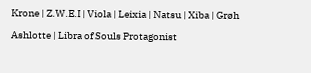Krone | Z.W.E.I | Viola | Leixia | Natsu | Xiba | Grøh

Ashlotte | Libra of Souls Protagonist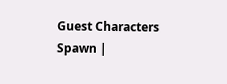Guest Characters
Spawn |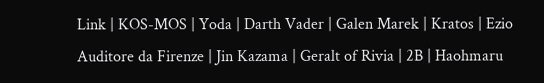Link | KOS-MOS | Yoda | Darth Vader | Galen Marek | Kratos | Ezio Auditore da Firenze | Jin Kazama | Geralt of Rivia | 2B | Haohmaru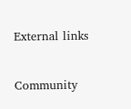External links

Community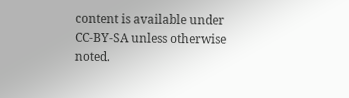content is available under CC-BY-SA unless otherwise noted.